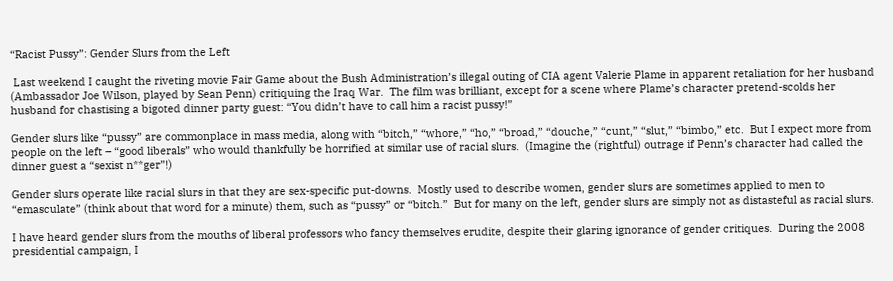“Racist Pussy”: Gender Slurs from the Left

 Last weekend I caught the riveting movie Fair Game about the Bush Administration’s illegal outing of CIA agent Valerie Plame in apparent retaliation for her husband (Ambassador Joe Wilson, played by Sean Penn) critiquing the Iraq War.  The film was brilliant, except for a scene where Plame’s character pretend-scolds her husband for chastising a bigoted dinner party guest: “You didn’t have to call him a racist pussy!”

Gender slurs like “pussy” are commonplace in mass media, along with “bitch,” “whore,” “ho,” “broad,” “douche,” “cunt,” “slut,” “bimbo,” etc.  But I expect more from people on the left – “good liberals” who would thankfully be horrified at similar use of racial slurs.  (Imagine the (rightful) outrage if Penn’s character had called the dinner guest a “sexist n**ger”!)

Gender slurs operate like racial slurs in that they are sex-specific put-downs.  Mostly used to describe women, gender slurs are sometimes applied to men to “emasculate” (think about that word for a minute) them, such as “pussy” or “bitch.”  But for many on the left, gender slurs are simply not as distasteful as racial slurs.

I have heard gender slurs from the mouths of liberal professors who fancy themselves erudite, despite their glaring ignorance of gender critiques.  During the 2008 presidential campaign, I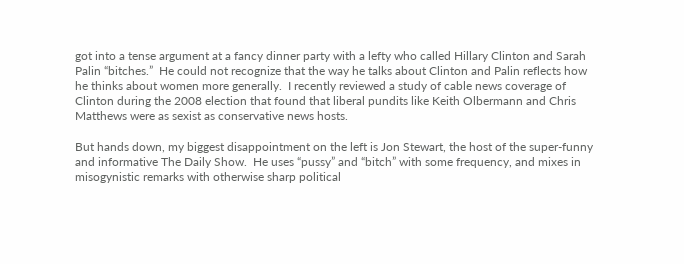got into a tense argument at a fancy dinner party with a lefty who called Hillary Clinton and Sarah Palin “bitches.”  He could not recognize that the way he talks about Clinton and Palin reflects how he thinks about women more generally.  I recently reviewed a study of cable news coverage of Clinton during the 2008 election that found that liberal pundits like Keith Olbermann and Chris Matthews were as sexist as conservative news hosts.

But hands down, my biggest disappointment on the left is Jon Stewart, the host of the super-funny and informative The Daily Show.  He uses “pussy” and “bitch” with some frequency, and mixes in misogynistic remarks with otherwise sharp political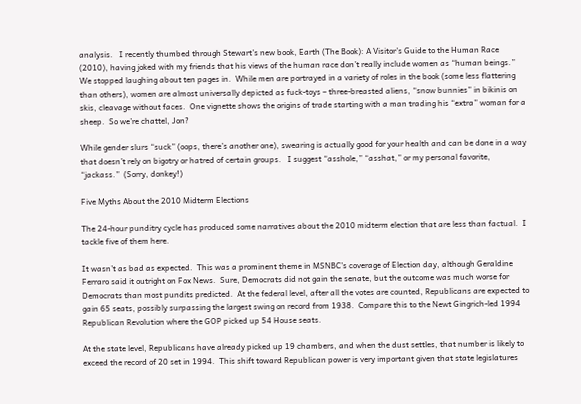analysis.   I recently thumbed through Stewart’s new book, Earth (The Book): A Visitor’s Guide to the Human Race (2010), having joked with my friends that his views of the human race don’t really include women as “human beings.”  We stopped laughing about ten pages in.  While men are portrayed in a variety of roles in the book (some less flattering than others), women are almost universally depicted as fuck-toys – three-breasted aliens, “snow bunnies” in bikinis on skis, cleavage without faces.  One vignette shows the origins of trade starting with a man trading his “extra” woman for a sheep.  So we’re chattel, Jon?

While gender slurs “suck” (oops, there’s another one), swearing is actually good for your health and can be done in a way that doesn’t rely on bigotry or hatred of certain groups.   I suggest “asshole,” “asshat,” or my personal favorite, “jackass.”  (Sorry, donkey!)

Five Myths About the 2010 Midterm Elections

The 24-hour punditry cycle has produced some narratives about the 2010 midterm election that are less than factual.  I tackle five of them here.

It wasn’t as bad as expected.  This was a prominent theme in MSNBC’s coverage of Election day, although Geraldine Ferraro said it outright on Fox News.  Sure, Democrats did not gain the senate, but the outcome was much worse for Democrats than most pundits predicted.  At the federal level, after all the votes are counted, Republicans are expected to gain 65 seats, possibly surpassing the largest swing on record from 1938.  Compare this to the Newt Gingrich-led 1994 Republican Revolution where the GOP picked up 54 House seats.

At the state level, Republicans have already picked up 19 chambers, and when the dust settles, that number is likely to exceed the record of 20 set in 1994.  This shift toward Republican power is very important given that state legislatures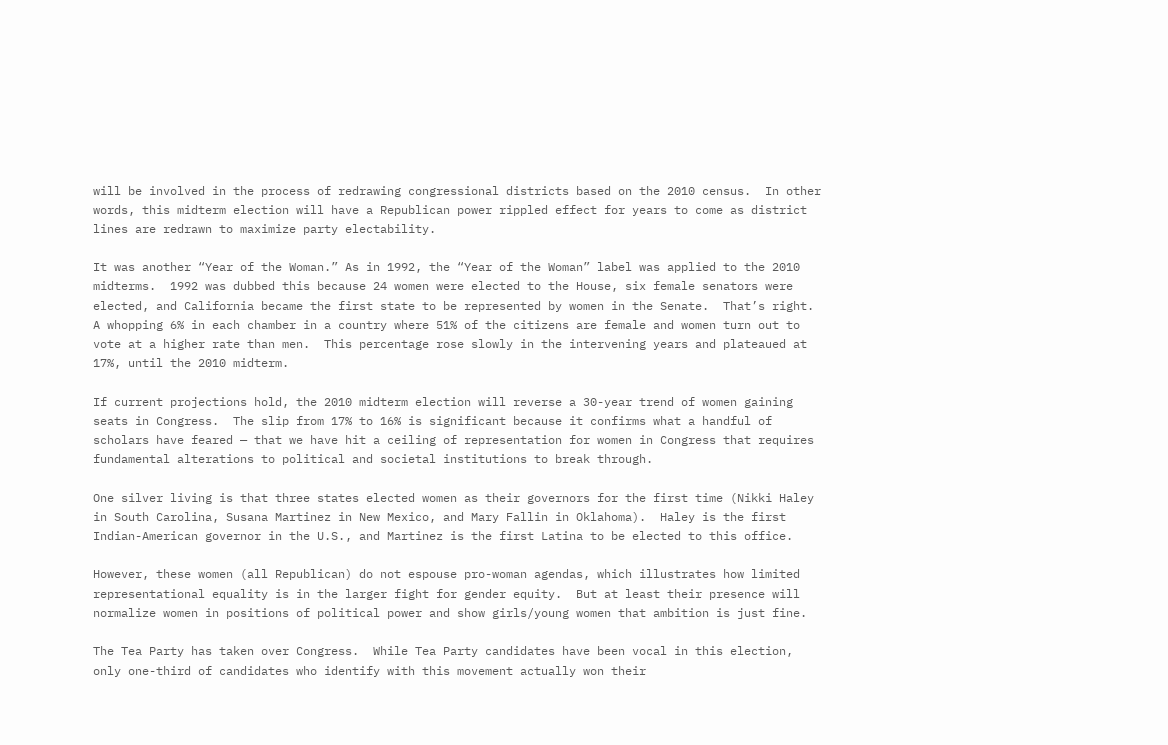will be involved in the process of redrawing congressional districts based on the 2010 census.  In other words, this midterm election will have a Republican power rippled effect for years to come as district lines are redrawn to maximize party electability.

It was another “Year of the Woman.” As in 1992, the “Year of the Woman” label was applied to the 2010 midterms.  1992 was dubbed this because 24 women were elected to the House, six female senators were elected, and California became the first state to be represented by women in the Senate.  That’s right.  A whopping 6% in each chamber in a country where 51% of the citizens are female and women turn out to vote at a higher rate than men.  This percentage rose slowly in the intervening years and plateaued at 17%, until the 2010 midterm.

If current projections hold, the 2010 midterm election will reverse a 30-year trend of women gaining seats in Congress.  The slip from 17% to 16% is significant because it confirms what a handful of scholars have feared — that we have hit a ceiling of representation for women in Congress that requires fundamental alterations to political and societal institutions to break through.

One silver living is that three states elected women as their governors for the first time (Nikki Haley in South Carolina, Susana Martinez in New Mexico, and Mary Fallin in Oklahoma).  Haley is the first Indian-American governor in the U.S., and Martinez is the first Latina to be elected to this office.

However, these women (all Republican) do not espouse pro-woman agendas, which illustrates how limited representational equality is in the larger fight for gender equity.  But at least their presence will normalize women in positions of political power and show girls/young women that ambition is just fine.

The Tea Party has taken over Congress.  While Tea Party candidates have been vocal in this election, only one-third of candidates who identify with this movement actually won their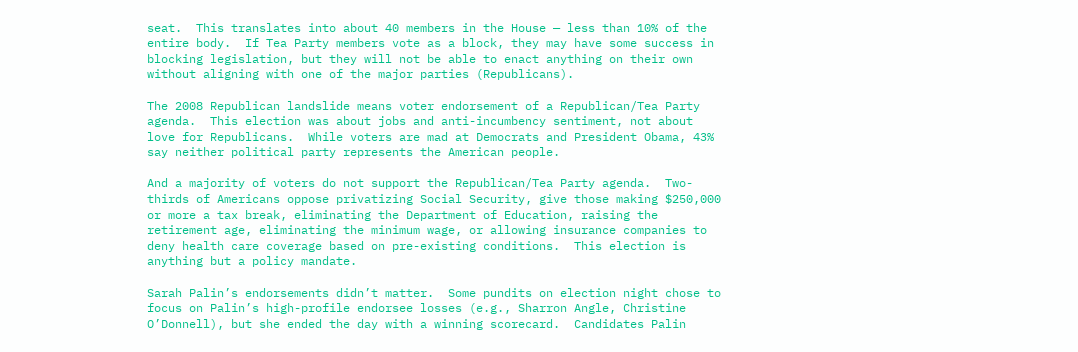seat.  This translates into about 40 members in the House — less than 10% of the entire body.  If Tea Party members vote as a block, they may have some success in blocking legislation, but they will not be able to enact anything on their own without aligning with one of the major parties (Republicans).

The 2008 Republican landslide means voter endorsement of a Republican/Tea Party agenda.  This election was about jobs and anti-incumbency sentiment, not about love for Republicans.  While voters are mad at Democrats and President Obama, 43% say neither political party represents the American people.

And a majority of voters do not support the Republican/Tea Party agenda.  Two-thirds of Americans oppose privatizing Social Security, give those making $250,000 or more a tax break, eliminating the Department of Education, raising the retirement age, eliminating the minimum wage, or allowing insurance companies to deny health care coverage based on pre-existing conditions.  This election is anything but a policy mandate.

Sarah Palin’s endorsements didn’t matter.  Some pundits on election night chose to focus on Palin’s high-profile endorsee losses (e.g., Sharron Angle, Christine O’Donnell), but she ended the day with a winning scorecard.  Candidates Palin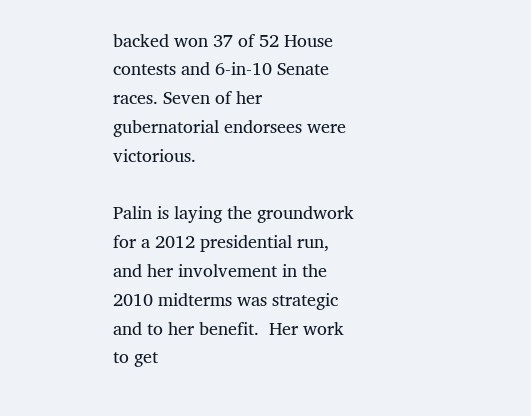backed won 37 of 52 House contests and 6-in-10 Senate races. Seven of her gubernatorial endorsees were victorious.

Palin is laying the groundwork for a 2012 presidential run, and her involvement in the 2010 midterms was strategic and to her benefit.  Her work to get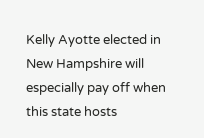Kelly Ayotte elected in New Hampshire will especially pay off when this state hosts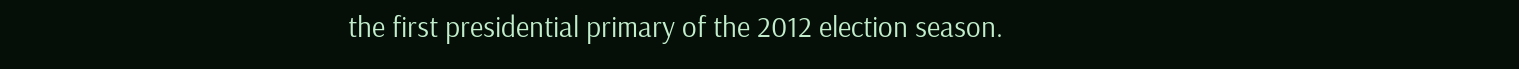the first presidential primary of the 2012 election season.